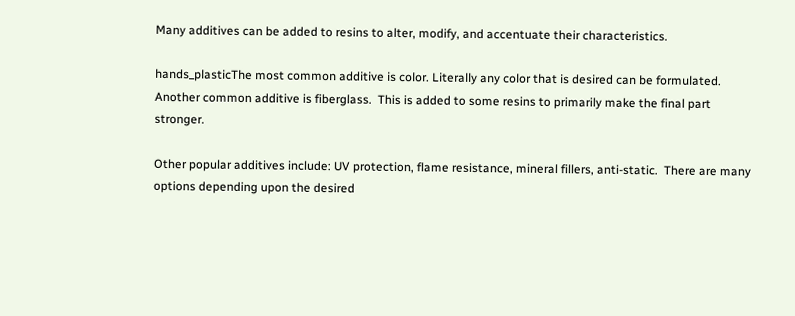Many additives can be added to resins to alter, modify, and accentuate their characteristics.

hands_plasticThe most common additive is color. Literally any color that is desired can be formulated. Another common additive is fiberglass.  This is added to some resins to primarily make the final part stronger.

Other popular additives include: UV protection, flame resistance, mineral fillers, anti-static.  There are many options depending upon the desired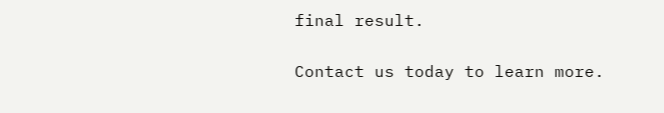final result.

Contact us today to learn more.